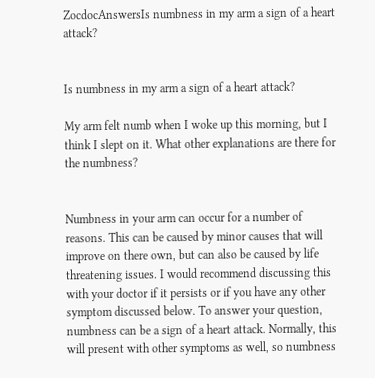ZocdocAnswersIs numbness in my arm a sign of a heart attack?


Is numbness in my arm a sign of a heart attack?

My arm felt numb when I woke up this morning, but I think I slept on it. What other explanations are there for the numbness?


Numbness in your arm can occur for a number of reasons. This can be caused by minor causes that will improve on there own, but can also be caused by life threatening issues. I would recommend discussing this with your doctor if it persists or if you have any other symptom discussed below. To answer your question, numbness can be a sign of a heart attack. Normally, this will present with other symptoms as well, so numbness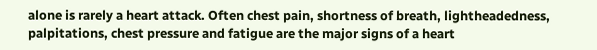alone is rarely a heart attack. Often chest pain, shortness of breath, lightheadedness, palpitations, chest pressure and fatigue are the major signs of a heart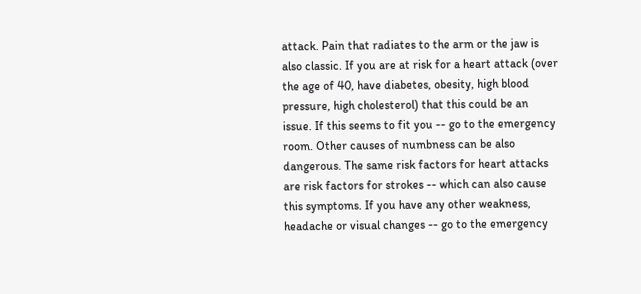attack. Pain that radiates to the arm or the jaw is also classic. If you are at risk for a heart attack (over the age of 40, have diabetes, obesity, high blood pressure, high cholesterol) that this could be an issue. If this seems to fit you -- go to the emergency room. Other causes of numbness can be also dangerous. The same risk factors for heart attacks are risk factors for strokes -- which can also cause this symptoms. If you have any other weakness, headache or visual changes -- go to the emergency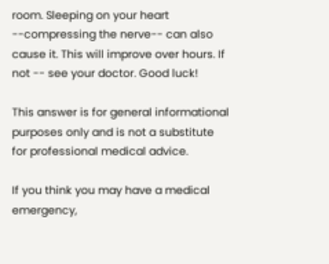room. Sleeping on your heart --compressing the nerve-- can also cause it. This will improve over hours. If not -- see your doctor. Good luck!

This answer is for general informational purposes only and is not a substitute for professional medical advice.

If you think you may have a medical emergency,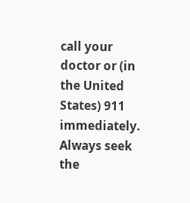call your doctor or (in the United States) 911 immediately. Always seek the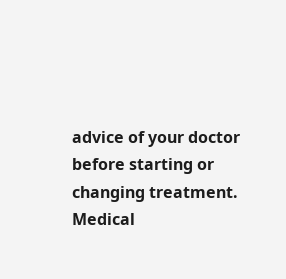advice of your doctor before starting or changing treatment. Medical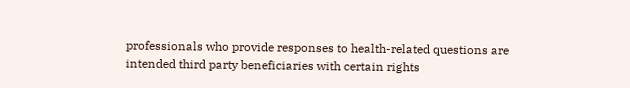professionals who provide responses to health-related questions are intended third party beneficiaries with certain rights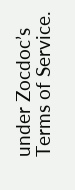under Zocdoc’s Terms of Service.